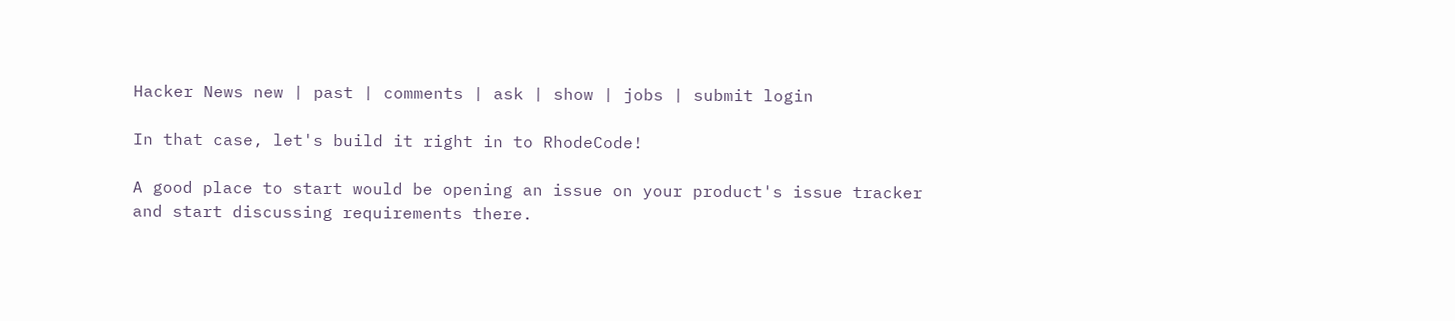Hacker News new | past | comments | ask | show | jobs | submit login

In that case, let's build it right in to RhodeCode!

A good place to start would be opening an issue on your product's issue tracker and start discussing requirements there.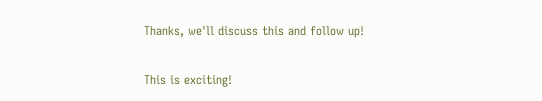Thanks, we'll discuss this and follow up!

This is exciting!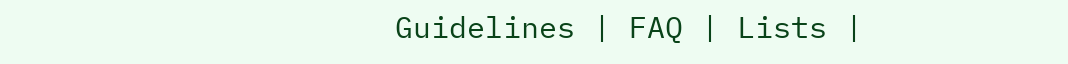Guidelines | FAQ | Lists |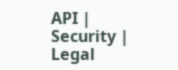API | Security | Legal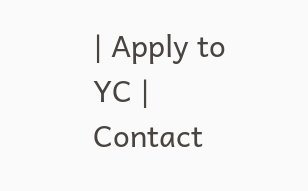| Apply to YC | Contact